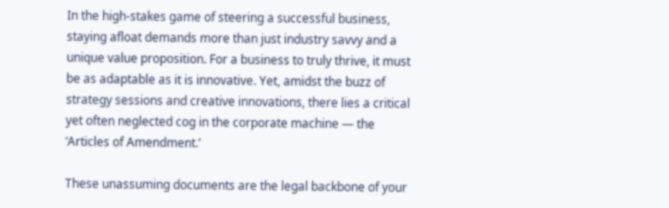In the high-stakes game of steering a successful business, staying afloat demands more than just industry savvy and a unique value proposition. For a business to truly thrive, it must be as adaptable as it is innovative. Yet, amidst the buzz of strategy sessions and creative innovations, there lies a critical yet often neglected cog in the corporate machine — the ‘Articles of Amendment.’

These unassuming documents are the legal backbone of your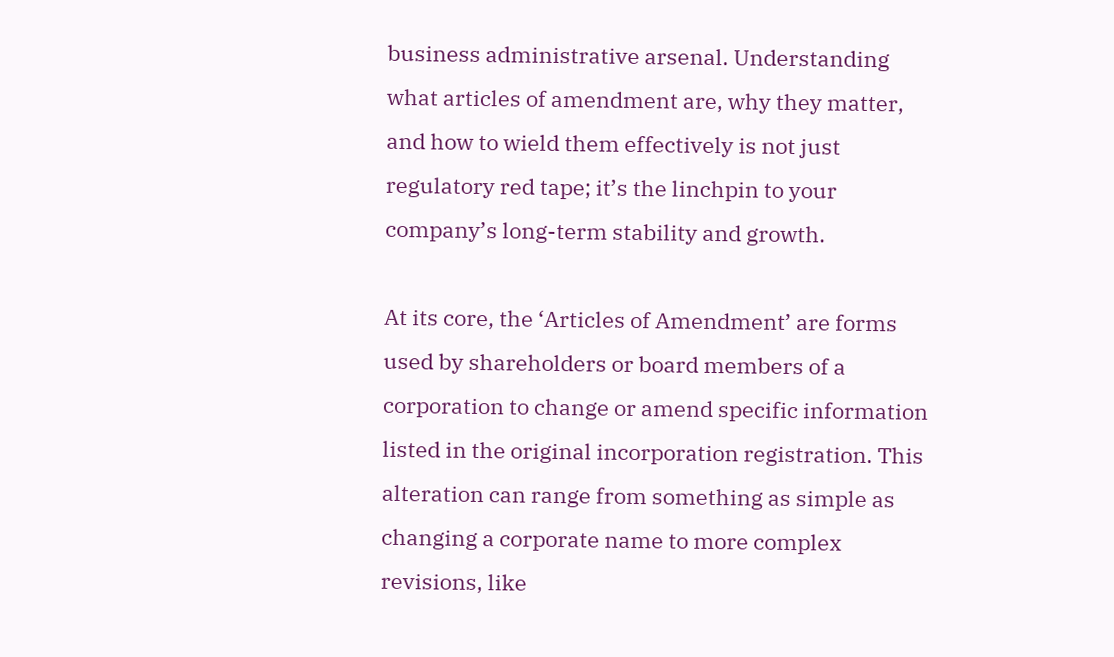business administrative arsenal. Understanding what articles of amendment are, why they matter, and how to wield them effectively is not just regulatory red tape; it’s the linchpin to your company’s long-term stability and growth.

At its core, the ‘Articles of Amendment’ are forms used by shareholders or board members of a corporation to change or amend specific information listed in the original incorporation registration. This alteration can range from something as simple as changing a corporate name to more complex revisions, like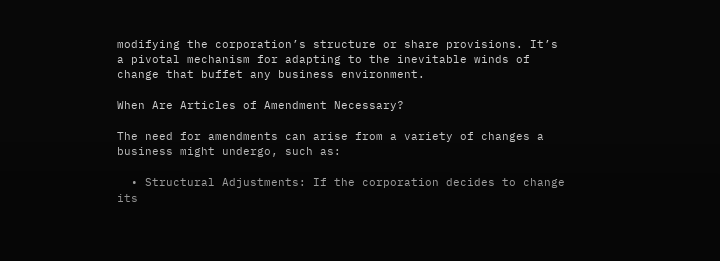modifying the corporation’s structure or share provisions. It’s a pivotal mechanism for adapting to the inevitable winds of change that buffet any business environment.

When Are Articles of Amendment Necessary?

The need for amendments can arise from a variety of changes a business might undergo, such as:

  • Structural Adjustments: If the corporation decides to change its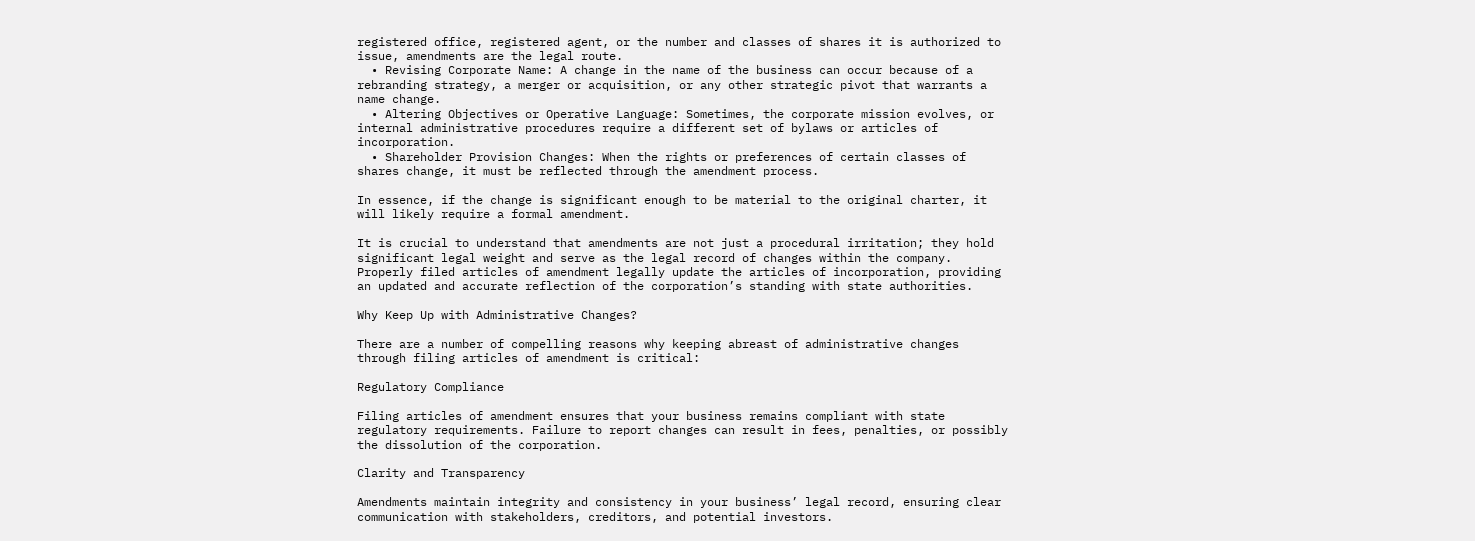registered office, registered agent, or the number and classes of shares it is authorized to issue, amendments are the legal route.
  • Revising Corporate Name: A change in the name of the business can occur because of a rebranding strategy, a merger or acquisition, or any other strategic pivot that warrants a name change.
  • Altering Objectives or Operative Language: Sometimes, the corporate mission evolves, or internal administrative procedures require a different set of bylaws or articles of incorporation.
  • Shareholder Provision Changes: When the rights or preferences of certain classes of shares change, it must be reflected through the amendment process.

In essence, if the change is significant enough to be material to the original charter, it will likely require a formal amendment.

It is crucial to understand that amendments are not just a procedural irritation; they hold significant legal weight and serve as the legal record of changes within the company. Properly filed articles of amendment legally update the articles of incorporation, providing an updated and accurate reflection of the corporation’s standing with state authorities.

Why Keep Up with Administrative Changes?

There are a number of compelling reasons why keeping abreast of administrative changes through filing articles of amendment is critical:

Regulatory Compliance

Filing articles of amendment ensures that your business remains compliant with state regulatory requirements. Failure to report changes can result in fees, penalties, or possibly the dissolution of the corporation.

Clarity and Transparency

Amendments maintain integrity and consistency in your business’ legal record, ensuring clear communication with stakeholders, creditors, and potential investors.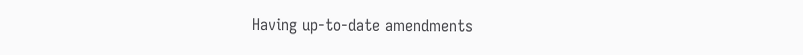Having up-to-date amendments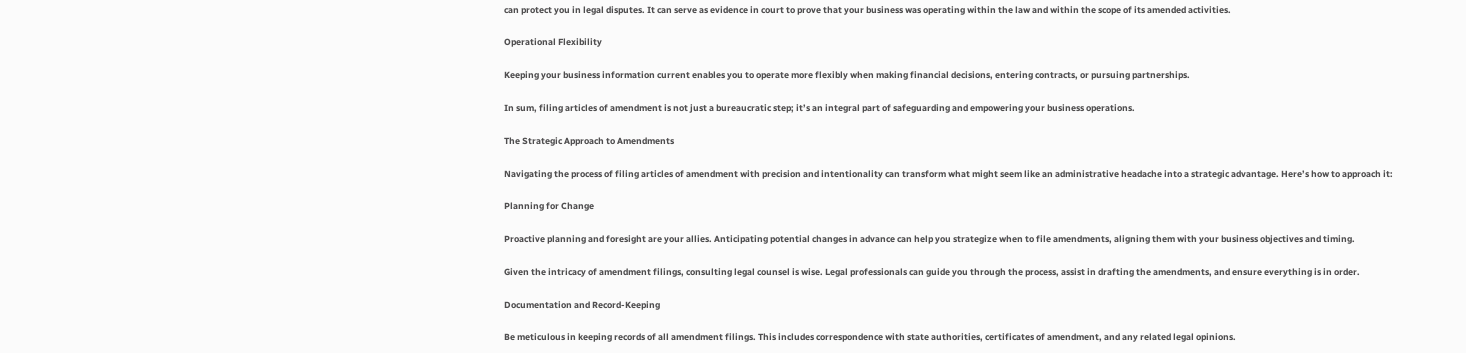can protect you in legal disputes. It can serve as evidence in court to prove that your business was operating within the law and within the scope of its amended activities.

Operational Flexibility

Keeping your business information current enables you to operate more flexibly when making financial decisions, entering contracts, or pursuing partnerships.

In sum, filing articles of amendment is not just a bureaucratic step; it’s an integral part of safeguarding and empowering your business operations.

The Strategic Approach to Amendments

Navigating the process of filing articles of amendment with precision and intentionality can transform what might seem like an administrative headache into a strategic advantage. Here’s how to approach it:

Planning for Change

Proactive planning and foresight are your allies. Anticipating potential changes in advance can help you strategize when to file amendments, aligning them with your business objectives and timing.

Given the intricacy of amendment filings, consulting legal counsel is wise. Legal professionals can guide you through the process, assist in drafting the amendments, and ensure everything is in order.

Documentation and Record-Keeping

Be meticulous in keeping records of all amendment filings. This includes correspondence with state authorities, certificates of amendment, and any related legal opinions.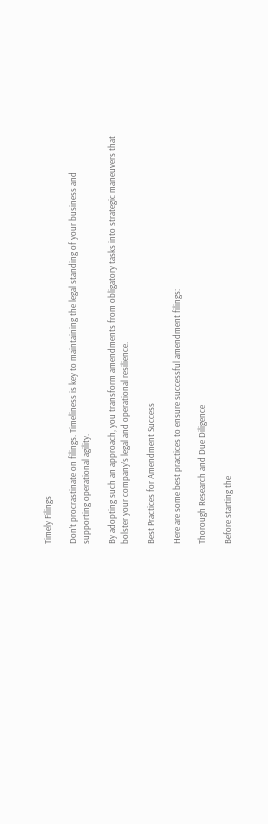Timely Filings

Don’t procrastinate on filings. Timeliness is key to maintaining the legal standing of your business and supporting operational agility.

By adopting such an approach, you transform amendments from obligatory tasks into strategic maneuvers that bolster your company’s legal and operational resilience.

Best Practices for Amendment Success

Here are some best practices to ensure successful amendment filings:

Thorough Research and Due Diligence

Before starting the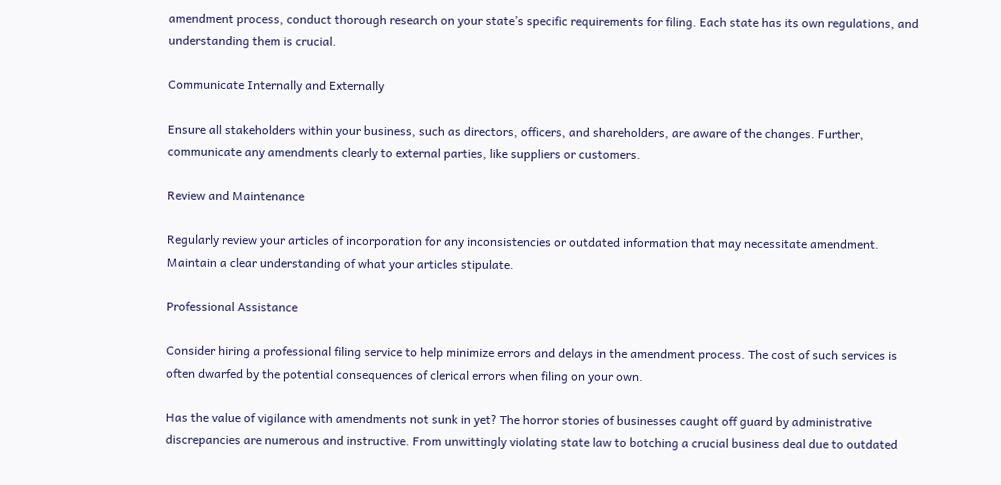amendment process, conduct thorough research on your state’s specific requirements for filing. Each state has its own regulations, and understanding them is crucial.

Communicate Internally and Externally

Ensure all stakeholders within your business, such as directors, officers, and shareholders, are aware of the changes. Further, communicate any amendments clearly to external parties, like suppliers or customers.

Review and Maintenance

Regularly review your articles of incorporation for any inconsistencies or outdated information that may necessitate amendment. Maintain a clear understanding of what your articles stipulate.

Professional Assistance

Consider hiring a professional filing service to help minimize errors and delays in the amendment process. The cost of such services is often dwarfed by the potential consequences of clerical errors when filing on your own.

Has the value of vigilance with amendments not sunk in yet? The horror stories of businesses caught off guard by administrative discrepancies are numerous and instructive. From unwittingly violating state law to botching a crucial business deal due to outdated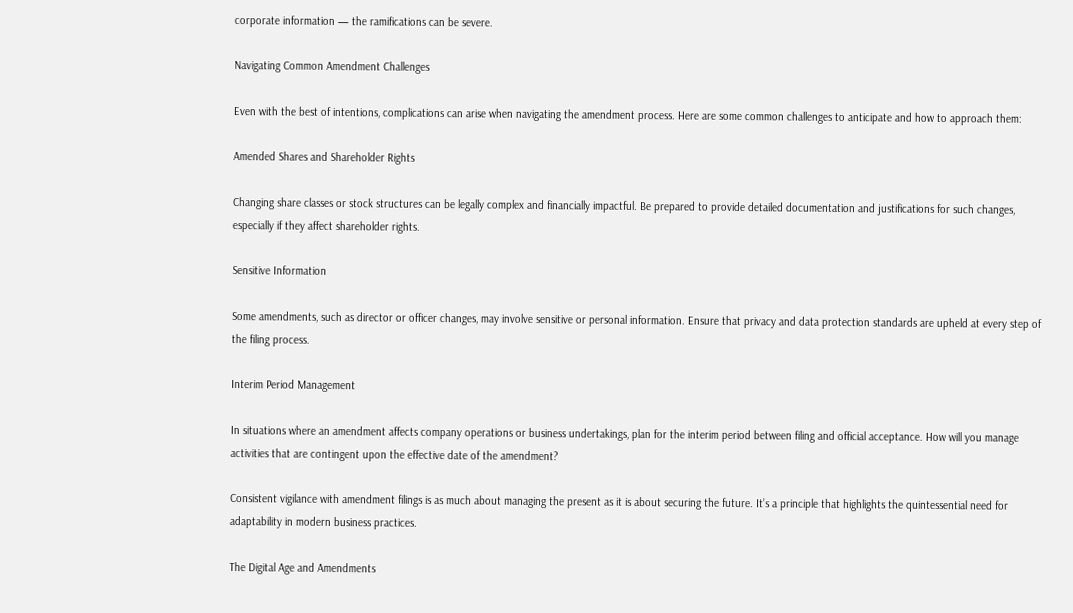corporate information — the ramifications can be severe.

Navigating Common Amendment Challenges

Even with the best of intentions, complications can arise when navigating the amendment process. Here are some common challenges to anticipate and how to approach them:

Amended Shares and Shareholder Rights

Changing share classes or stock structures can be legally complex and financially impactful. Be prepared to provide detailed documentation and justifications for such changes, especially if they affect shareholder rights.

Sensitive Information

Some amendments, such as director or officer changes, may involve sensitive or personal information. Ensure that privacy and data protection standards are upheld at every step of the filing process.

Interim Period Management

In situations where an amendment affects company operations or business undertakings, plan for the interim period between filing and official acceptance. How will you manage activities that are contingent upon the effective date of the amendment?

Consistent vigilance with amendment filings is as much about managing the present as it is about securing the future. It’s a principle that highlights the quintessential need for adaptability in modern business practices.

The Digital Age and Amendments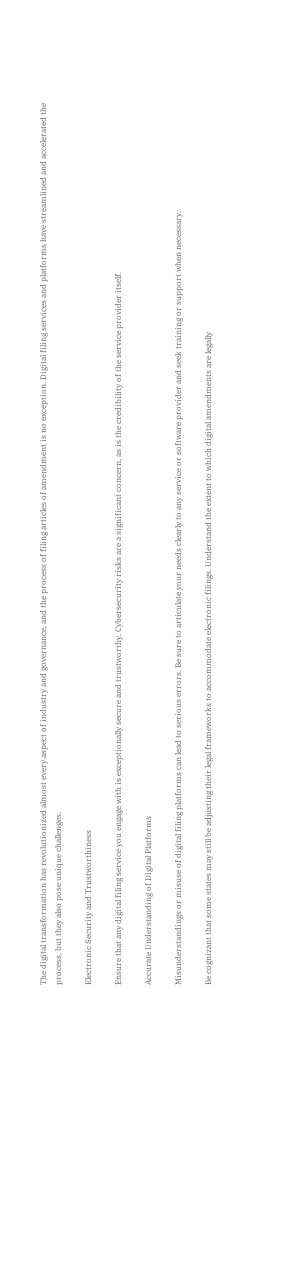The digital transformation has revolutionized almost every aspect of industry and governance, and the process of filing articles of amendment is no exception. Digital filing services and platforms have streamlined and accelerated the process, but they also pose unique challenges.

Electronic Security and Trustworthiness

Ensure that any digital filing service you engage with is exceptionally secure and trustworthy. Cybersecurity risks are a significant concern, as is the credibility of the service provider itself.

Accurate Understanding of Digital Platforms

Misunderstandings or misuse of digital filing platforms can lead to serious errors. Be sure to articulate your needs clearly to any service or software provider and seek training or support when necessary.

Be cognizant that some states may still be adjusting their legal frameworks to accommodate electronic filings. Understand the extent to which digital amendments are legally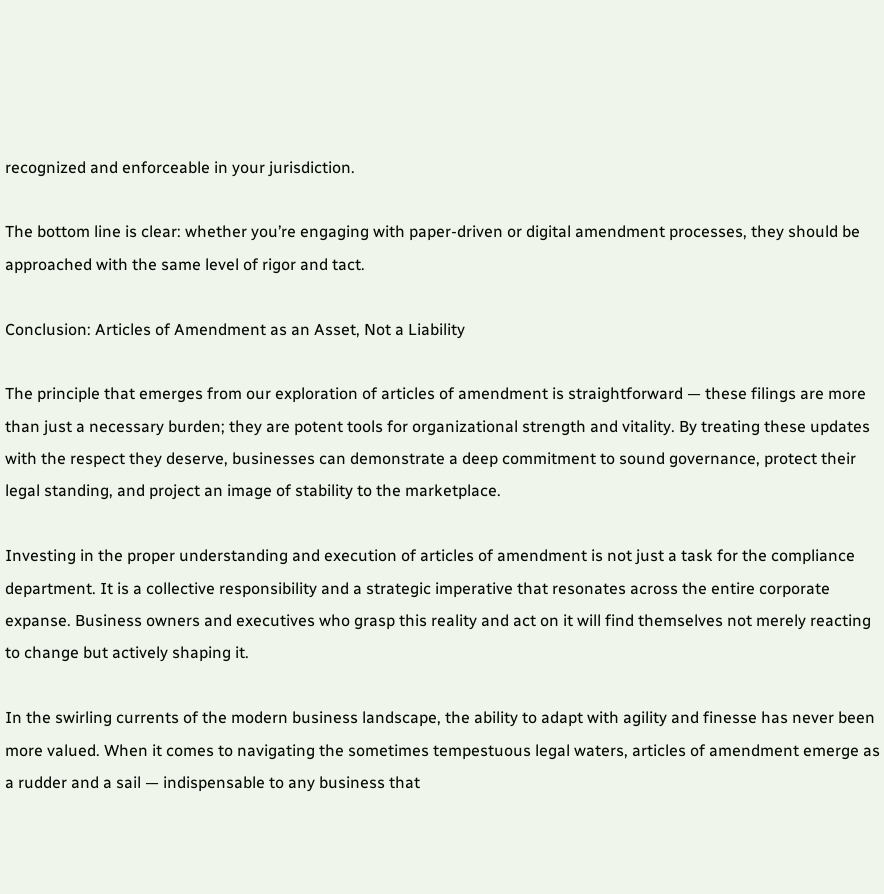recognized and enforceable in your jurisdiction.

The bottom line is clear: whether you’re engaging with paper-driven or digital amendment processes, they should be approached with the same level of rigor and tact.

Conclusion: Articles of Amendment as an Asset, Not a Liability

The principle that emerges from our exploration of articles of amendment is straightforward — these filings are more than just a necessary burden; they are potent tools for organizational strength and vitality. By treating these updates with the respect they deserve, businesses can demonstrate a deep commitment to sound governance, protect their legal standing, and project an image of stability to the marketplace.

Investing in the proper understanding and execution of articles of amendment is not just a task for the compliance department. It is a collective responsibility and a strategic imperative that resonates across the entire corporate expanse. Business owners and executives who grasp this reality and act on it will find themselves not merely reacting to change but actively shaping it.

In the swirling currents of the modern business landscape, the ability to adapt with agility and finesse has never been more valued. When it comes to navigating the sometimes tempestuous legal waters, articles of amendment emerge as a rudder and a sail — indispensable to any business that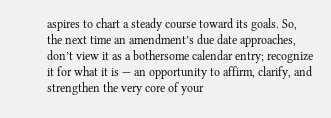aspires to chart a steady course toward its goals. So, the next time an amendment’s due date approaches, don’t view it as a bothersome calendar entry; recognize it for what it is — an opportunity to affirm, clarify, and strengthen the very core of your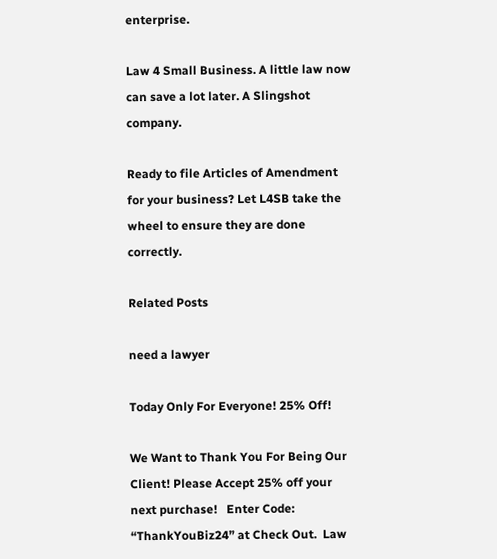enterprise.

Law 4 Small Business. A little law now can save a lot later. A Slingshot company.

Ready to file Articles of Amendment for your business? Let L4SB take the wheel to ensure they are done correctly.

Related Posts

need a lawyer

Today Only For Everyone! 25% Off!

We Want to Thank You For Being Our Client! Please Accept 25% off your next purchase!   Enter Code: “ThankYouBiz24” at Check Out.  Law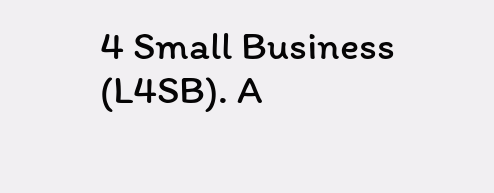4 Small Business (L4SB). A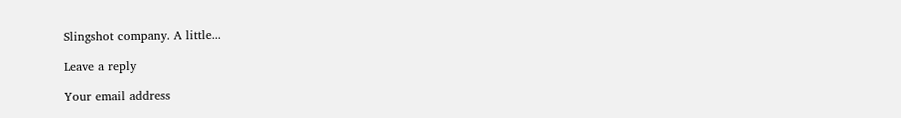Slingshot company. A little...

Leave a reply

Your email address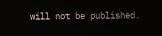will not be published.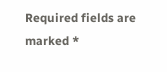Required fields are marked *